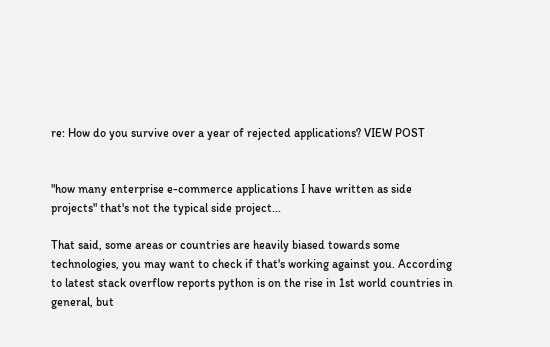re: How do you survive over a year of rejected applications? VIEW POST


"how many enterprise e-commerce applications I have written as side projects" that's not the typical side project...

That said, some areas or countries are heavily biased towards some technologies, you may want to check if that's working against you. According to latest stack overflow reports python is on the rise in 1st world countries in general, but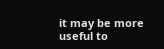it may be more useful to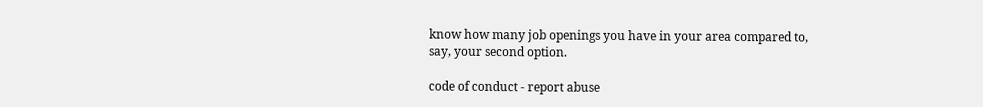know how many job openings you have in your area compared to, say, your second option.

code of conduct - report abuse